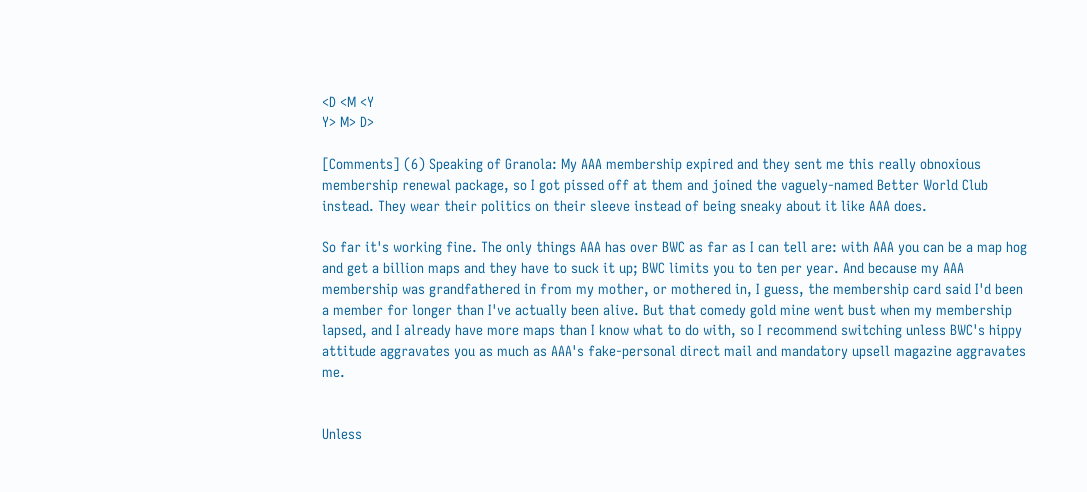<D <M <Y
Y> M> D>

[Comments] (6) Speaking of Granola: My AAA membership expired and they sent me this really obnoxious membership renewal package, so I got pissed off at them and joined the vaguely-named Better World Club instead. They wear their politics on their sleeve instead of being sneaky about it like AAA does.

So far it's working fine. The only things AAA has over BWC as far as I can tell are: with AAA you can be a map hog and get a billion maps and they have to suck it up; BWC limits you to ten per year. And because my AAA membership was grandfathered in from my mother, or mothered in, I guess, the membership card said I'd been a member for longer than I've actually been alive. But that comedy gold mine went bust when my membership lapsed, and I already have more maps than I know what to do with, so I recommend switching unless BWC's hippy attitude aggravates you as much as AAA's fake-personal direct mail and mandatory upsell magazine aggravates me.


Unless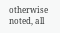otherwise noted, all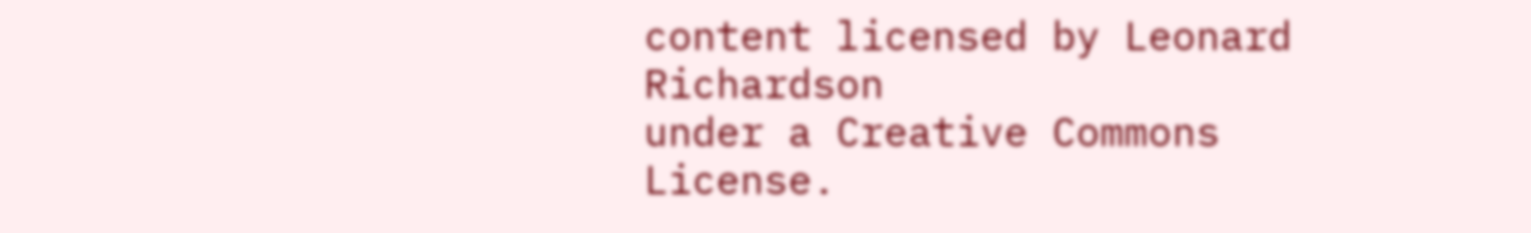content licensed by Leonard Richardson
under a Creative Commons License.